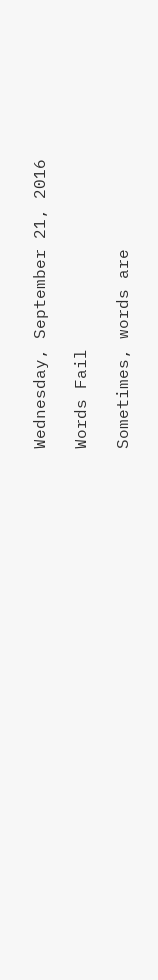Wednesday, September 21, 2016

Words Fail

Sometimes, words are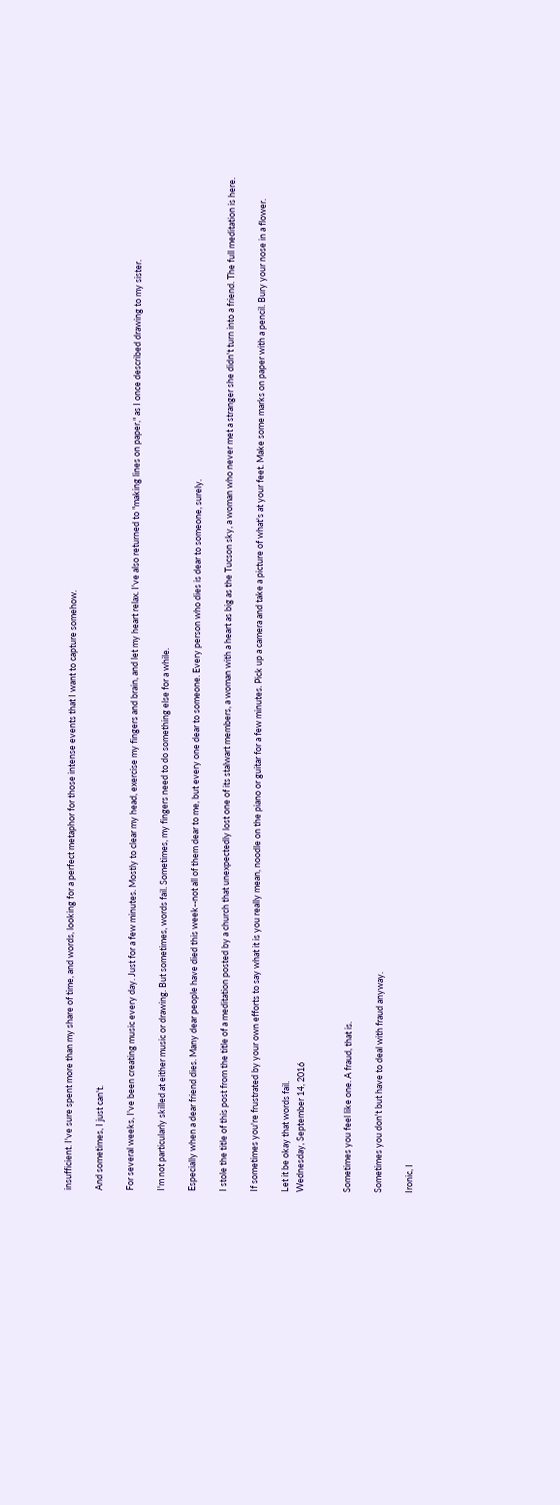insufficient. I've sure spent more than my share of time, and words, looking for a perfect metaphor for those intense events that I want to capture somehow.

And sometimes, I just can't.

For several weeks, I've been creating music every day. Just for a few minutes. Mostly to clear my head, exercise my fingers and brain, and let my heart relax. I've also returned to "making lines on paper," as I once described drawing to my sister.

I'm not particularly skilled at either music or drawing. But sometimes, words fail. Sometimes, my fingers need to do something else for a while.

Especially when a dear friend dies. Many dear people have died this week--not all of them dear to me, but every one dear to someone. Every person who dies is dear to someone, surely.

I stole the title of this post from the title of a meditation posted by a church that unexpectedly lost one of its stalwart members, a woman with a heart as big as the Tucson sky, a woman who never met a stranger she didn't turn into a friend. The full meditation is here.

If sometimes you're frustrated by your own efforts to say what it is you really mean, noodle on the piano or guitar for a few minutes. Pick up a camera and take a picture of what's at your feet. Make some marks on paper with a pencil. Bury your nose in a flower.

Let it be okay that words fail.
Wednesday, September 14, 2016


Sometimes you feel like one. A fraud, that is.

Sometimes you don't but have to deal with fraud anyway.

Ironic, I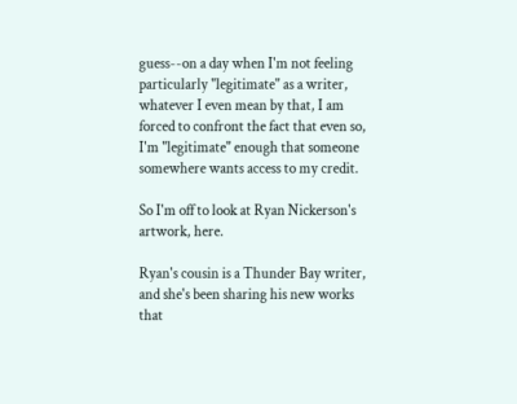guess--on a day when I'm not feeling particularly "legitimate" as a writer, whatever I even mean by that, I am forced to confront the fact that even so, I'm "legitimate" enough that someone somewhere wants access to my credit.

So I'm off to look at Ryan Nickerson's artwork, here.

Ryan's cousin is a Thunder Bay writer, and she's been sharing his new works that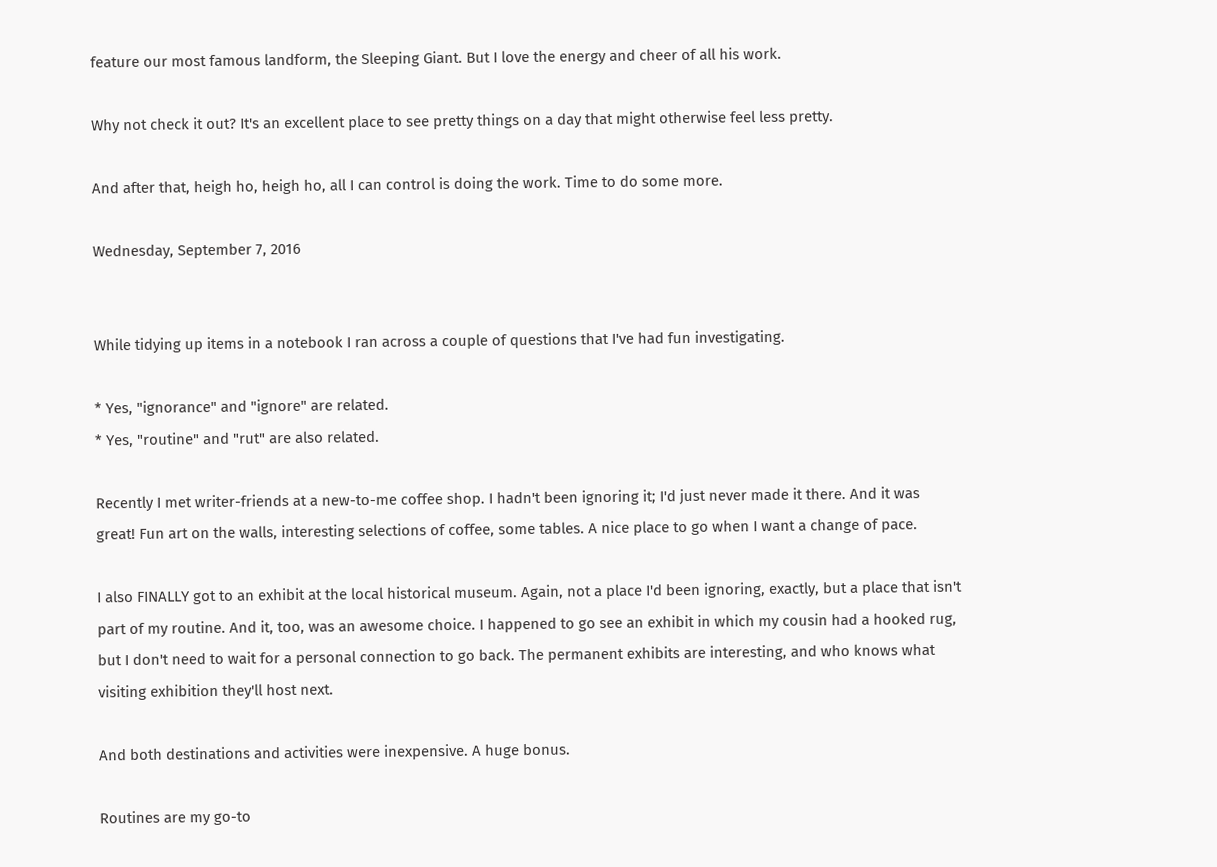feature our most famous landform, the Sleeping Giant. But I love the energy and cheer of all his work.

Why not check it out? It's an excellent place to see pretty things on a day that might otherwise feel less pretty.

And after that, heigh ho, heigh ho, all I can control is doing the work. Time to do some more.

Wednesday, September 7, 2016


While tidying up items in a notebook I ran across a couple of questions that I've had fun investigating.

* Yes, "ignorance" and "ignore" are related.
* Yes, "routine" and "rut" are also related.

Recently I met writer-friends at a new-to-me coffee shop. I hadn't been ignoring it; I'd just never made it there. And it was great! Fun art on the walls, interesting selections of coffee, some tables. A nice place to go when I want a change of pace.

I also FINALLY got to an exhibit at the local historical museum. Again, not a place I'd been ignoring, exactly, but a place that isn't part of my routine. And it, too, was an awesome choice. I happened to go see an exhibit in which my cousin had a hooked rug, but I don't need to wait for a personal connection to go back. The permanent exhibits are interesting, and who knows what visiting exhibition they'll host next.

And both destinations and activities were inexpensive. A huge bonus.

Routines are my go-to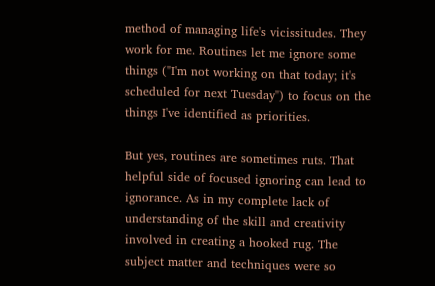method of managing life's vicissitudes. They work for me. Routines let me ignore some things ("I'm not working on that today; it's scheduled for next Tuesday") to focus on the things I've identified as priorities.

But yes, routines are sometimes ruts. That helpful side of focused ignoring can lead to ignorance. As in my complete lack of understanding of the skill and creativity involved in creating a hooked rug. The subject matter and techniques were so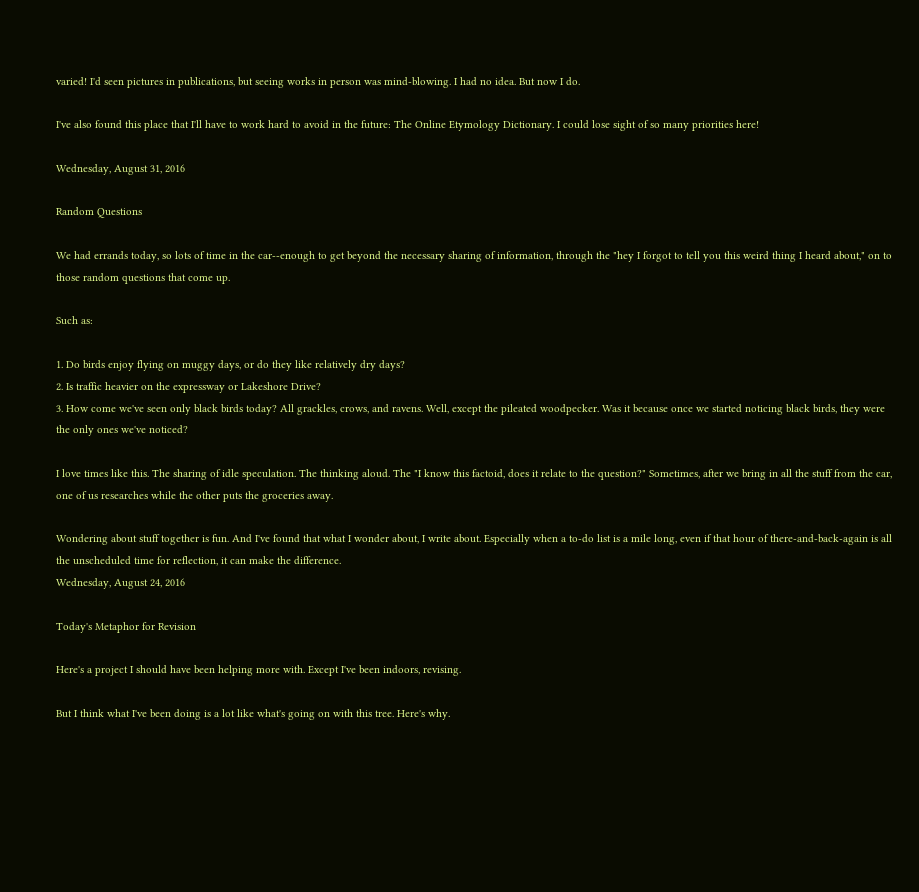varied! I'd seen pictures in publications, but seeing works in person was mind-blowing. I had no idea. But now I do.

I've also found this place that I'll have to work hard to avoid in the future: The Online Etymology Dictionary. I could lose sight of so many priorities here!

Wednesday, August 31, 2016

Random Questions

We had errands today, so lots of time in the car--enough to get beyond the necessary sharing of information, through the "hey I forgot to tell you this weird thing I heard about," on to those random questions that come up.

Such as:

1. Do birds enjoy flying on muggy days, or do they like relatively dry days?
2. Is traffic heavier on the expressway or Lakeshore Drive?
3. How come we've seen only black birds today? All grackles, crows, and ravens. Well, except the pileated woodpecker. Was it because once we started noticing black birds, they were the only ones we've noticed?

I love times like this. The sharing of idle speculation. The thinking aloud. The "I know this factoid, does it relate to the question?" Sometimes, after we bring in all the stuff from the car, one of us researches while the other puts the groceries away.

Wondering about stuff together is fun. And I've found that what I wonder about, I write about. Especially when a to-do list is a mile long, even if that hour of there-and-back-again is all the unscheduled time for reflection, it can make the difference.
Wednesday, August 24, 2016

Today's Metaphor for Revision

Here's a project I should have been helping more with. Except I've been indoors, revising.

But I think what I've been doing is a lot like what's going on with this tree. Here's why.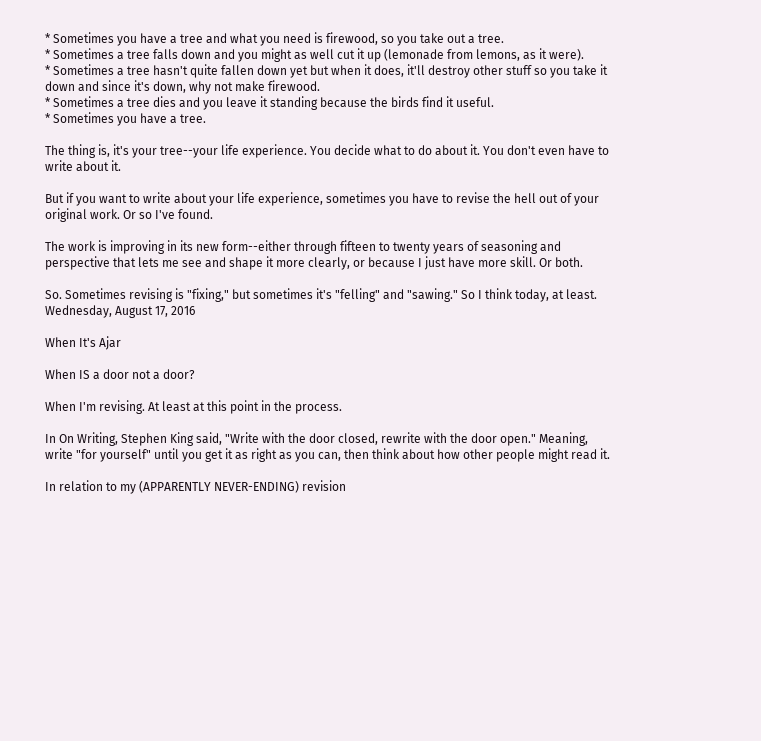* Sometimes you have a tree and what you need is firewood, so you take out a tree.
* Sometimes a tree falls down and you might as well cut it up (lemonade from lemons, as it were).
* Sometimes a tree hasn't quite fallen down yet but when it does, it'll destroy other stuff so you take it down and since it's down, why not make firewood.
* Sometimes a tree dies and you leave it standing because the birds find it useful.
* Sometimes you have a tree.

The thing is, it's your tree--your life experience. You decide what to do about it. You don't even have to write about it.

But if you want to write about your life experience, sometimes you have to revise the hell out of your original work. Or so I've found.

The work is improving in its new form--either through fifteen to twenty years of seasoning and perspective that lets me see and shape it more clearly, or because I just have more skill. Or both.

So. Sometimes revising is "fixing," but sometimes it's "felling" and "sawing." So I think today, at least.
Wednesday, August 17, 2016

When It's Ajar

When IS a door not a door?

When I'm revising. At least at this point in the process.

In On Writing, Stephen King said, "Write with the door closed, rewrite with the door open." Meaning, write "for yourself" until you get it as right as you can, then think about how other people might read it.

In relation to my (APPARENTLY NEVER-ENDING) revision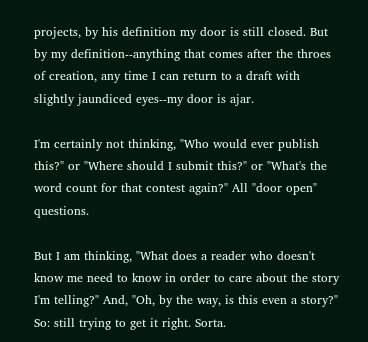projects, by his definition my door is still closed. But by my definition--anything that comes after the throes of creation, any time I can return to a draft with slightly jaundiced eyes--my door is ajar.

I'm certainly not thinking, "Who would ever publish this?" or "Where should I submit this?" or "What's the word count for that contest again?" All "door open" questions.

But I am thinking, "What does a reader who doesn't know me need to know in order to care about the story I'm telling?" And, "Oh, by the way, is this even a story?" So: still trying to get it right. Sorta.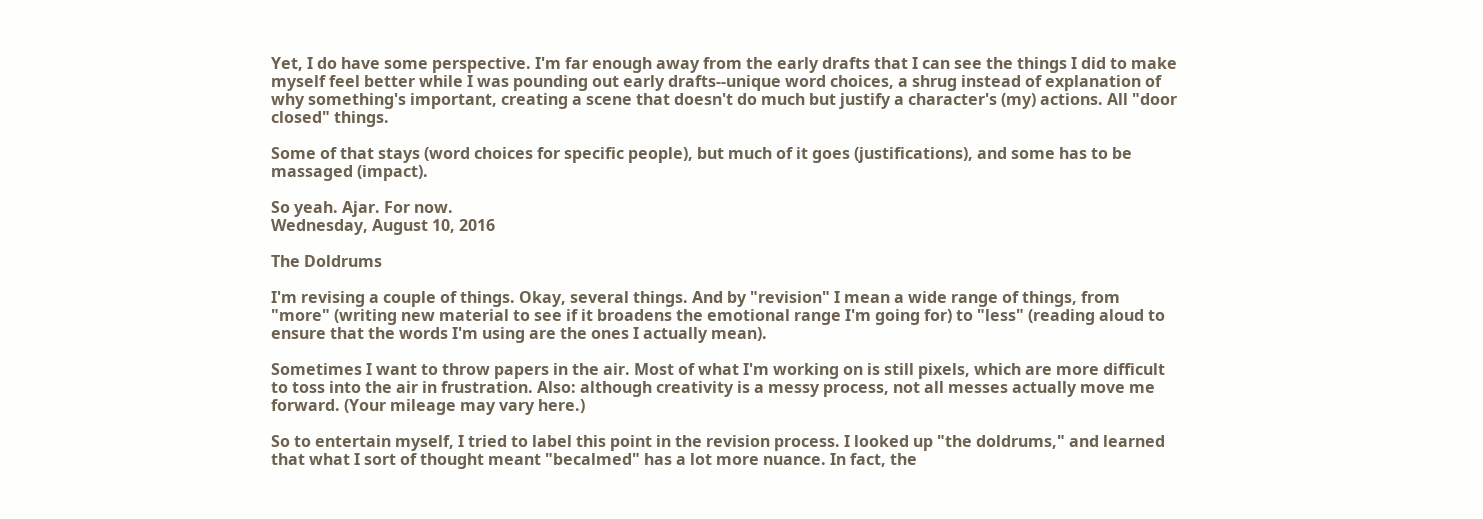Yet, I do have some perspective. I'm far enough away from the early drafts that I can see the things I did to make myself feel better while I was pounding out early drafts--unique word choices, a shrug instead of explanation of why something's important, creating a scene that doesn't do much but justify a character's (my) actions. All "door closed" things.

Some of that stays (word choices for specific people), but much of it goes (justifications), and some has to be massaged (impact).

So yeah. Ajar. For now.
Wednesday, August 10, 2016

The Doldrums

I'm revising a couple of things. Okay, several things. And by "revision" I mean a wide range of things, from "more" (writing new material to see if it broadens the emotional range I'm going for) to "less" (reading aloud to ensure that the words I'm using are the ones I actually mean).

Sometimes I want to throw papers in the air. Most of what I'm working on is still pixels, which are more difficult to toss into the air in frustration. Also: although creativity is a messy process, not all messes actually move me forward. (Your mileage may vary here.)

So to entertain myself, I tried to label this point in the revision process. I looked up "the doldrums," and learned that what I sort of thought meant "becalmed" has a lot more nuance. In fact, the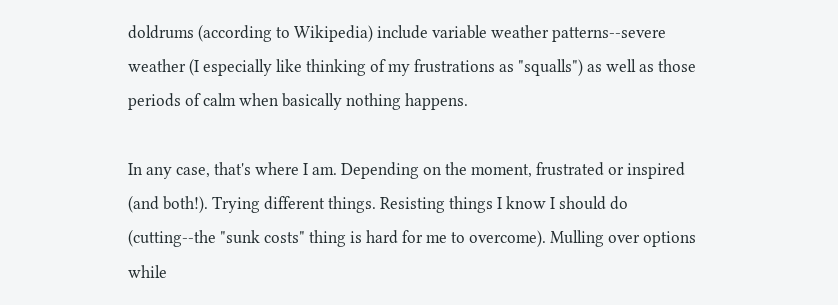doldrums (according to Wikipedia) include variable weather patterns--severe weather (I especially like thinking of my frustrations as "squalls") as well as those periods of calm when basically nothing happens.

In any case, that's where I am. Depending on the moment, frustrated or inspired (and both!). Trying different things. Resisting things I know I should do (cutting--the "sunk costs" thing is hard for me to overcome). Mulling over options while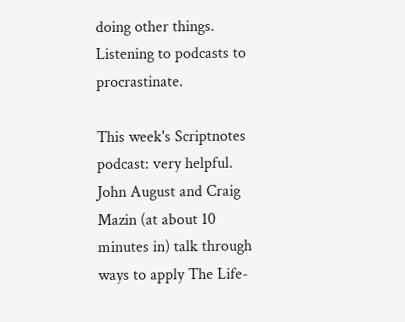doing other things. Listening to podcasts to procrastinate.

This week's Scriptnotes podcast: very helpful. John August and Craig Mazin (at about 10 minutes in) talk through ways to apply The Life-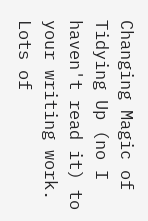Changing Magic of Tidying Up (no I haven't read it) to your writing work. Lots of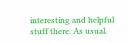interesting and helpful stuff there. As usual.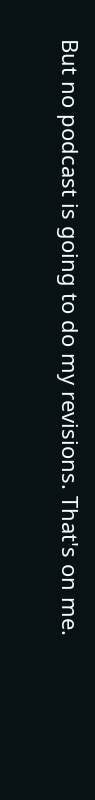But no podcast is going to do my revisions. That's on me.